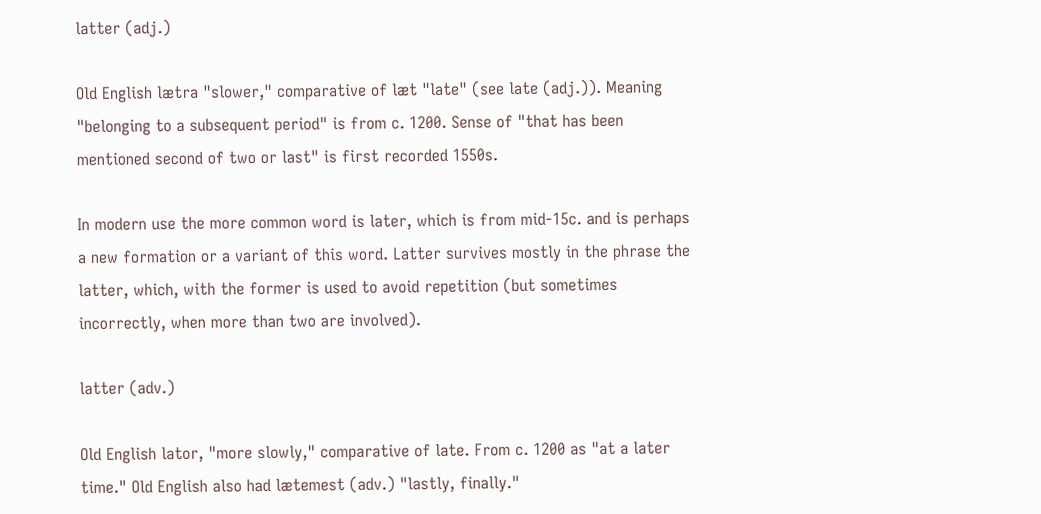latter (adj.)

Old English lætra "slower," comparative of læt "late" (see late (adj.)). Meaning "belonging to a subsequent period" is from c. 1200. Sense of "that has been mentioned second of two or last" is first recorded 1550s.

In modern use the more common word is later, which is from mid-15c. and is perhaps a new formation or a variant of this word. Latter survives mostly in the phrase the latter, which, with the former is used to avoid repetition (but sometimes incorrectly, when more than two are involved).

latter (adv.)

Old English lator, "more slowly," comparative of late. From c. 1200 as "at a later time." Old English also had lætemest (adv.) "lastly, finally."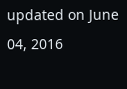updated on June 04, 2016